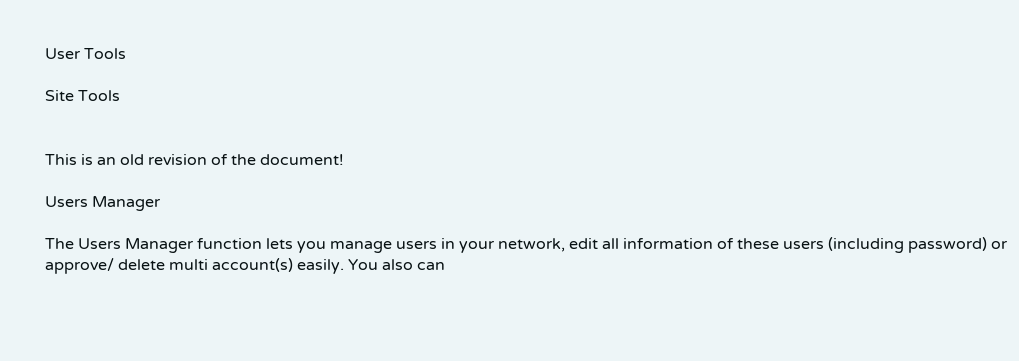User Tools

Site Tools


This is an old revision of the document!

Users Manager

The Users Manager function lets you manage users in your network, edit all information of these users (including password) or approve/ delete multi account(s) easily. You also can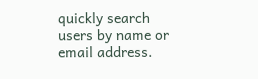quickly search users by name or email address.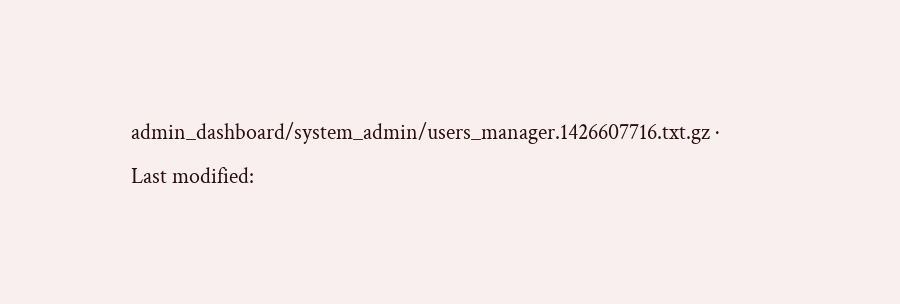admin_dashboard/system_admin/users_manager.1426607716.txt.gz · Last modified: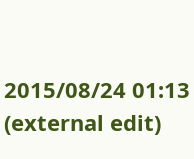2015/08/24 01:13 (external edit)